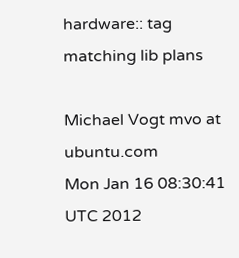hardware:: tag matching lib plans

Michael Vogt mvo at ubuntu.com
Mon Jan 16 08:30:41 UTC 2012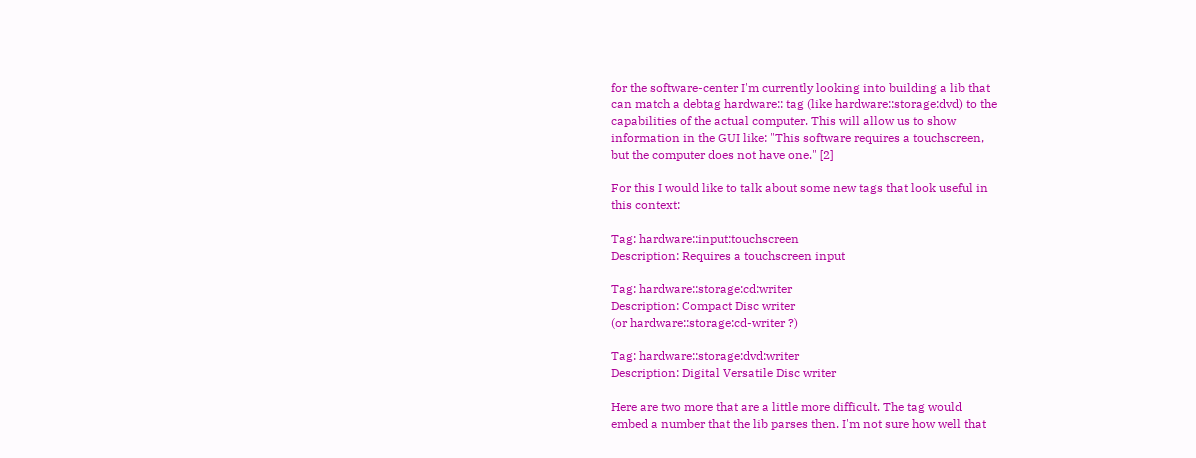for the software-center I'm currently looking into building a lib that
can match a debtag hardware:: tag (like hardware::storage:dvd) to the
capabilities of the actual computer. This will allow us to show
information in the GUI like: "This software requires a touchscreen,
but the computer does not have one." [2]

For this I would like to talk about some new tags that look useful in
this context:

Tag: hardware::input:touchscreen
Description: Requires a touchscreen input

Tag: hardware::storage:cd:writer
Description: Compact Disc writer
(or hardware::storage:cd-writer ?)

Tag: hardware::storage:dvd:writer
Description: Digital Versatile Disc writer

Here are two more that are a little more difficult. The tag would
embed a number that the lib parses then. I'm not sure how well that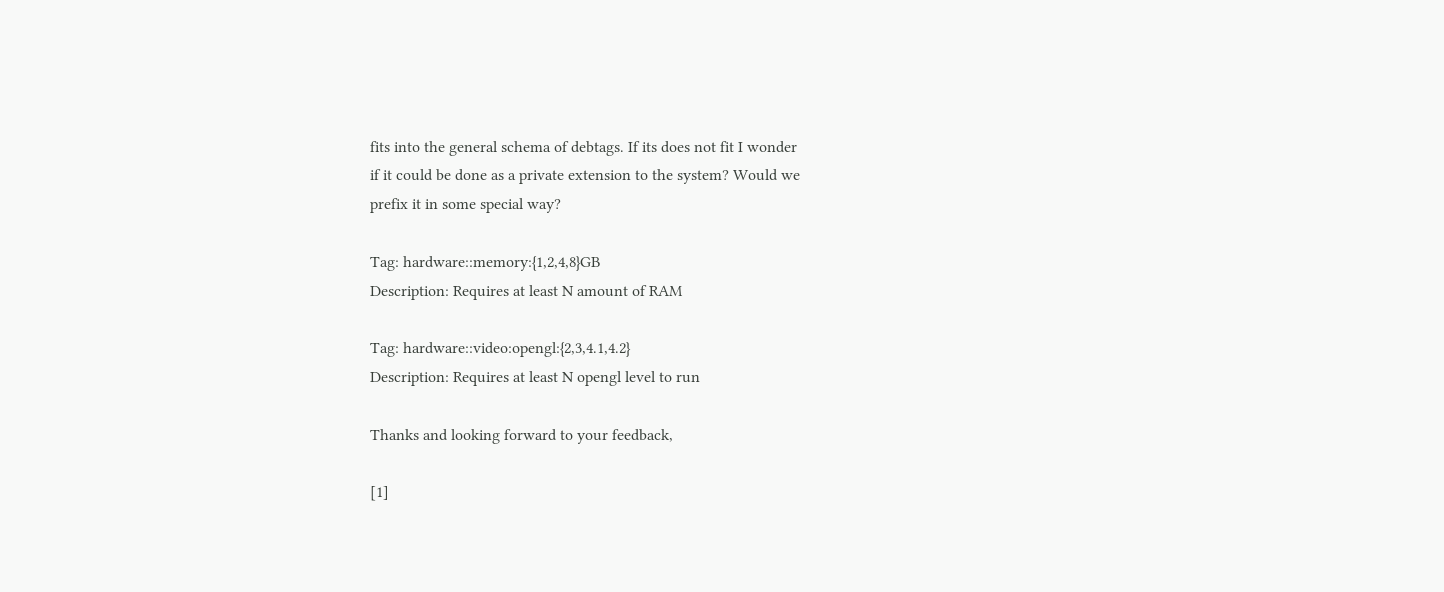fits into the general schema of debtags. If its does not fit I wonder
if it could be done as a private extension to the system? Would we
prefix it in some special way?

Tag: hardware::memory:{1,2,4,8}GB
Description: Requires at least N amount of RAM

Tag: hardware::video:opengl:{2,3,4.1,4.2}
Description: Requires at least N opengl level to run

Thanks and looking forward to your feedback,

[1]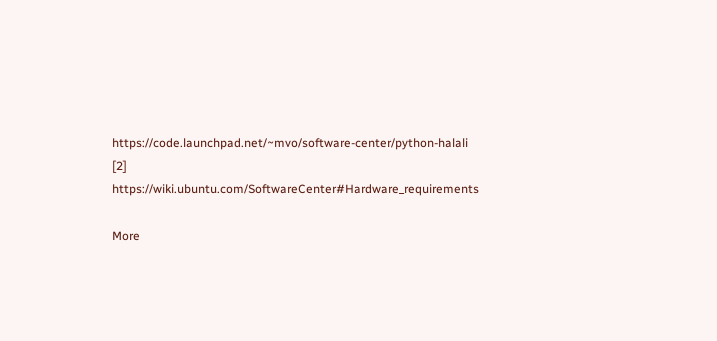https://code.launchpad.net/~mvo/software-center/python-halali
[2] https://wiki.ubuntu.com/SoftwareCenter#Hardware_requirements

More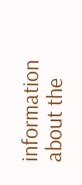information about the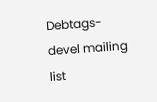Debtags-devel mailing list